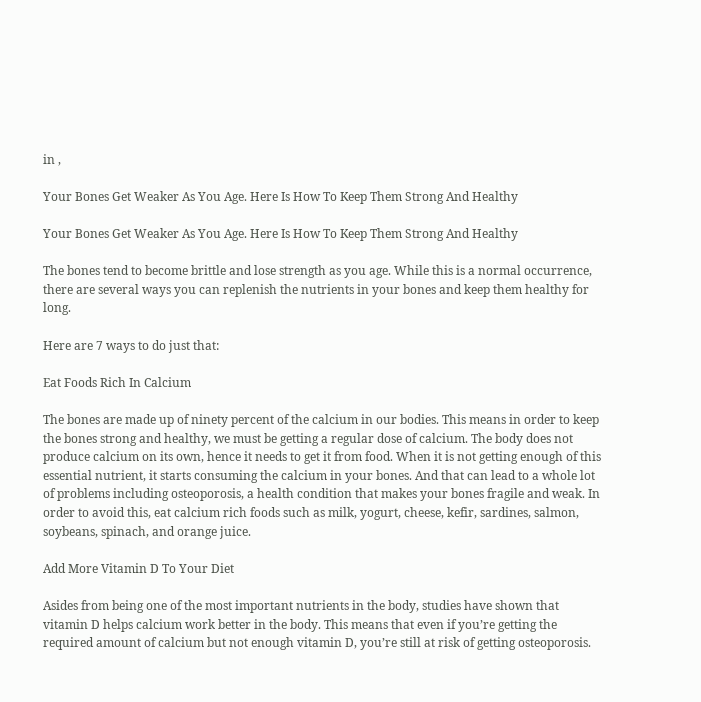in ,

Your Bones Get Weaker As You Age. Here Is How To Keep Them Strong And Healthy

Your Bones Get Weaker As You Age. Here Is How To Keep Them Strong And Healthy

The bones tend to become brittle and lose strength as you age. While this is a normal occurrence, there are several ways you can replenish the nutrients in your bones and keep them healthy for long.

Here are 7 ways to do just that:

Eat Foods Rich In Calcium

The bones are made up of ninety percent of the calcium in our bodies. This means in order to keep the bones strong and healthy, we must be getting a regular dose of calcium. The body does not produce calcium on its own, hence it needs to get it from food. When it is not getting enough of this essential nutrient, it starts consuming the calcium in your bones. And that can lead to a whole lot of problems including osteoporosis, a health condition that makes your bones fragile and weak. In order to avoid this, eat calcium rich foods such as milk, yogurt, cheese, kefir, sardines, salmon, soybeans, spinach, and orange juice.

Add More Vitamin D To Your Diet

Asides from being one of the most important nutrients in the body, studies have shown that vitamin D helps calcium work better in the body. This means that even if you’re getting the required amount of calcium but not enough vitamin D, you’re still at risk of getting osteoporosis.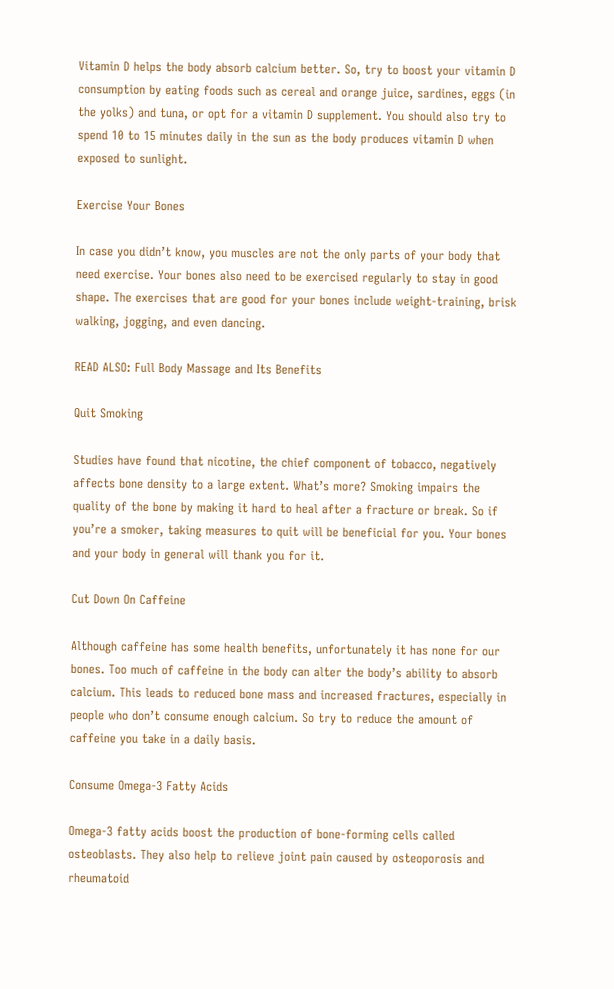Vitamin D helps the body absorb calcium better. So, try to boost your vitamin D consumption by eating foods such as cereal and orange juice, sardines, eggs (in the yolks) and tuna, or opt for a vitamin D supplement. You should also try to spend 10 to 15 minutes daily in the sun as the body produces vitamin D when exposed to sunlight.

Exercise Your Bones

In case you didn’t know, you muscles are not the only parts of your body that need exercise. Your bones also need to be exercised regularly to stay in good shape. The exercises that are good for your bones include weight-training, brisk walking, jogging, and even dancing.

READ ALSO: Full Body Massage and Its Benefits

Quit Smoking

Studies have found that nicotine, the chief component of tobacco, negatively affects bone density to a large extent. What’s more? Smoking impairs the quality of the bone by making it hard to heal after a fracture or break. So if you’re a smoker, taking measures to quit will be beneficial for you. Your bones and your body in general will thank you for it.

Cut Down On Caffeine

Although caffeine has some health benefits, unfortunately it has none for our bones. Too much of caffeine in the body can alter the body’s ability to absorb calcium. This leads to reduced bone mass and increased fractures, especially in people who don’t consume enough calcium. So try to reduce the amount of caffeine you take in a daily basis.

Consume Omega-3 Fatty Acids

Omega-3 fatty acids boost the production of bone-forming cells called osteoblasts. They also help to relieve joint pain caused by osteoporosis and rheumatoid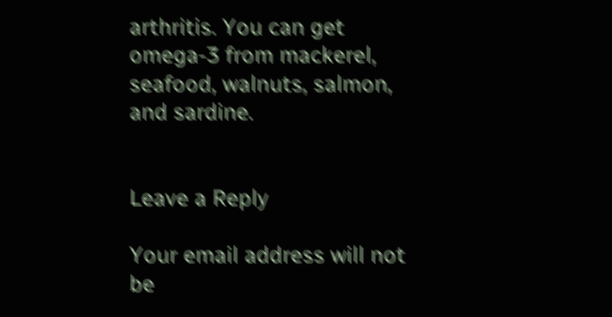arthritis. You can get omega-3 from mackerel, seafood, walnuts, salmon, and sardine.


Leave a Reply

Your email address will not be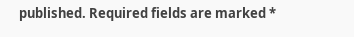published. Required fields are marked *